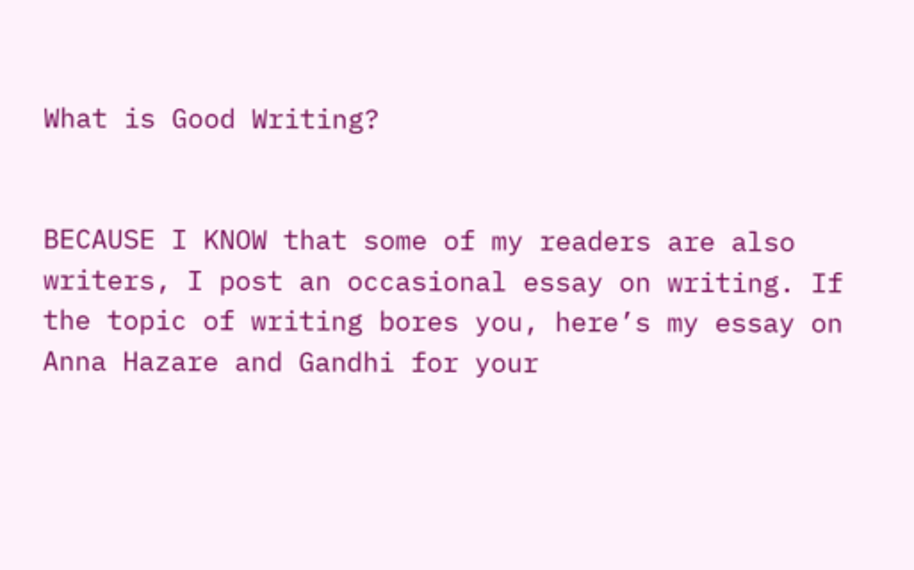What is Good Writing?


BECAUSE I KNOW that some of my readers are also writers, I post an occasional essay on writing. If the topic of writing bores you, here’s my essay on Anna Hazare and Gandhi for your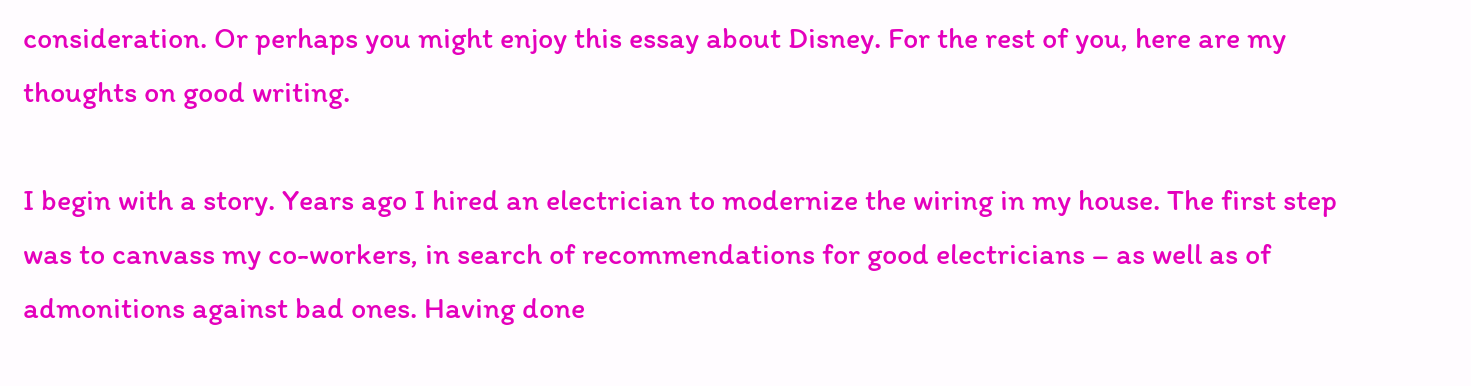consideration. Or perhaps you might enjoy this essay about Disney. For the rest of you, here are my thoughts on good writing.

I begin with a story. Years ago I hired an electrician to modernize the wiring in my house. The first step was to canvass my co-workers, in search of recommendations for good electricians – as well as of admonitions against bad ones. Having done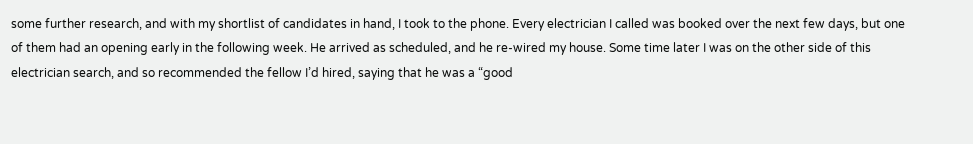some further research, and with my shortlist of candidates in hand, I took to the phone. Every electrician I called was booked over the next few days, but one of them had an opening early in the following week. He arrived as scheduled, and he re-wired my house. Some time later I was on the other side of this electrician search, and so recommended the fellow I’d hired, saying that he was a “good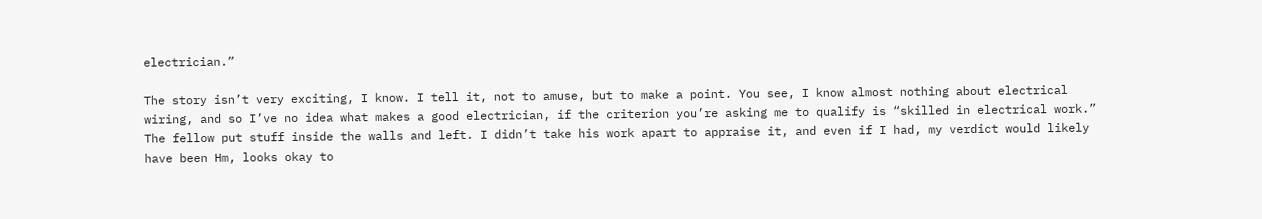electrician.”

The story isn’t very exciting, I know. I tell it, not to amuse, but to make a point. You see, I know almost nothing about electrical wiring, and so I’ve no idea what makes a good electrician, if the criterion you’re asking me to qualify is “skilled in electrical work.” The fellow put stuff inside the walls and left. I didn’t take his work apart to appraise it, and even if I had, my verdict would likely have been Hm, looks okay to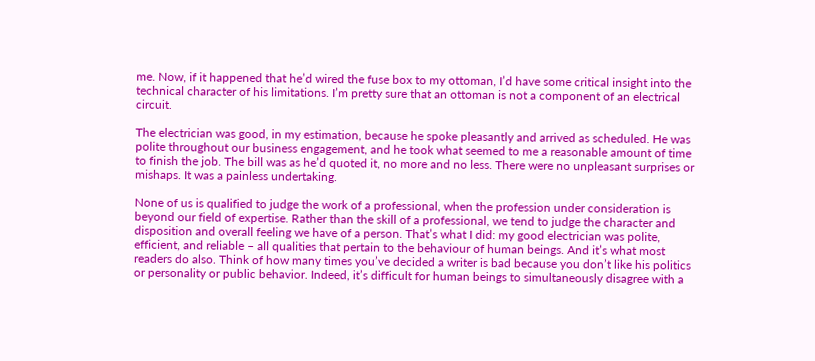me. Now, if it happened that he’d wired the fuse box to my ottoman, I’d have some critical insight into the technical character of his limitations. I’m pretty sure that an ottoman is not a component of an electrical circuit.

The electrician was good, in my estimation, because he spoke pleasantly and arrived as scheduled. He was polite throughout our business engagement, and he took what seemed to me a reasonable amount of time to finish the job. The bill was as he’d quoted it, no more and no less. There were no unpleasant surprises or mishaps. It was a painless undertaking.

None of us is qualified to judge the work of a professional, when the profession under consideration is beyond our field of expertise. Rather than the skill of a professional, we tend to judge the character and disposition and overall feeling we have of a person. That’s what I did: my good electrician was polite, efficient, and reliable – all qualities that pertain to the behaviour of human beings. And it’s what most readers do also. Think of how many times you’ve decided a writer is bad because you don’t like his politics or personality or public behavior. Indeed, it’s difficult for human beings to simultaneously disagree with a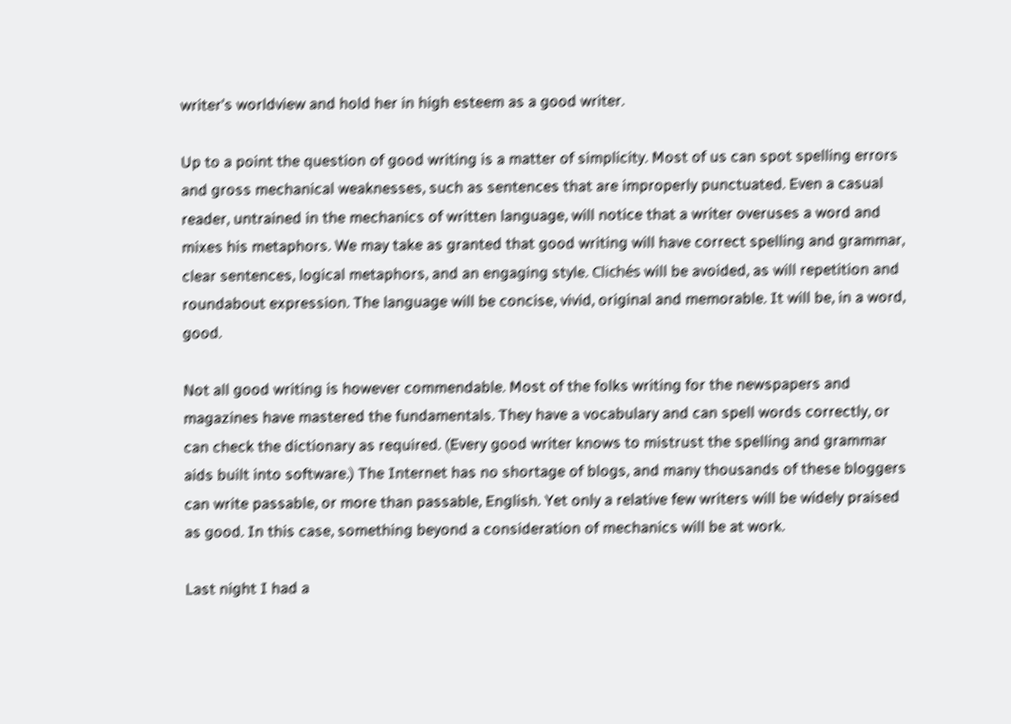writer’s worldview and hold her in high esteem as a good writer.

Up to a point the question of good writing is a matter of simplicity. Most of us can spot spelling errors and gross mechanical weaknesses, such as sentences that are improperly punctuated. Even a casual reader, untrained in the mechanics of written language, will notice that a writer overuses a word and mixes his metaphors. We may take as granted that good writing will have correct spelling and grammar, clear sentences, logical metaphors, and an engaging style. Clichés will be avoided, as will repetition and roundabout expression. The language will be concise, vivid, original and memorable. It will be, in a word, good.

Not all good writing is however commendable. Most of the folks writing for the newspapers and magazines have mastered the fundamentals. They have a vocabulary and can spell words correctly, or can check the dictionary as required. (Every good writer knows to mistrust the spelling and grammar aids built into software.) The Internet has no shortage of blogs, and many thousands of these bloggers can write passable, or more than passable, English. Yet only a relative few writers will be widely praised as good. In this case, something beyond a consideration of mechanics will be at work.

Last night I had a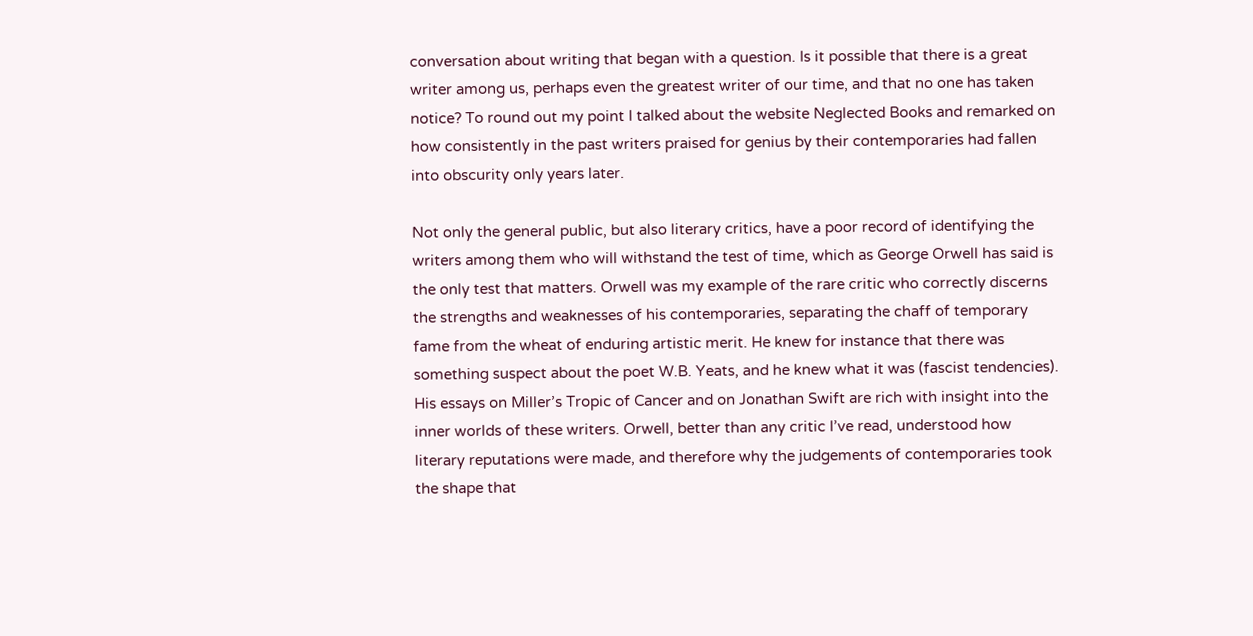conversation about writing that began with a question. Is it possible that there is a great writer among us, perhaps even the greatest writer of our time, and that no one has taken notice? To round out my point I talked about the website Neglected Books and remarked on how consistently in the past writers praised for genius by their contemporaries had fallen into obscurity only years later.

Not only the general public, but also literary critics, have a poor record of identifying the writers among them who will withstand the test of time, which as George Orwell has said is the only test that matters. Orwell was my example of the rare critic who correctly discerns the strengths and weaknesses of his contemporaries, separating the chaff of temporary fame from the wheat of enduring artistic merit. He knew for instance that there was something suspect about the poet W.B. Yeats, and he knew what it was (fascist tendencies). His essays on Miller’s Tropic of Cancer and on Jonathan Swift are rich with insight into the inner worlds of these writers. Orwell, better than any critic I’ve read, understood how literary reputations were made, and therefore why the judgements of contemporaries took the shape that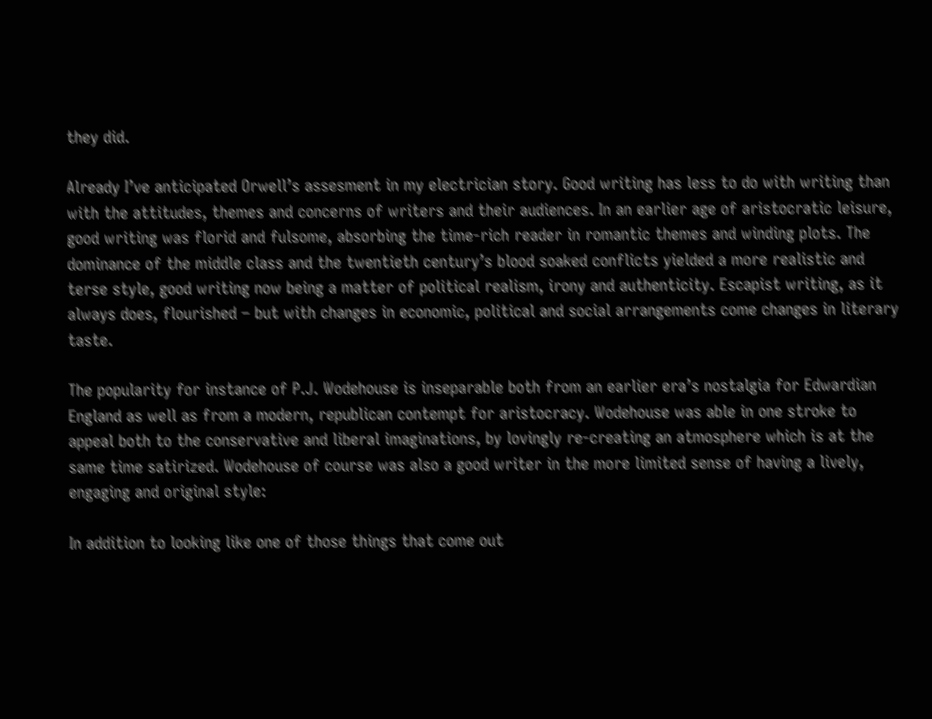they did.

Already I’ve anticipated Orwell’s assesment in my electrician story. Good writing has less to do with writing than with the attitudes, themes and concerns of writers and their audiences. In an earlier age of aristocratic leisure, good writing was florid and fulsome, absorbing the time-rich reader in romantic themes and winding plots. The dominance of the middle class and the twentieth century’s blood soaked conflicts yielded a more realistic and terse style, good writing now being a matter of political realism, irony and authenticity. Escapist writing, as it always does, flourished – but with changes in economic, political and social arrangements come changes in literary taste.

The popularity for instance of P.J. Wodehouse is inseparable both from an earlier era’s nostalgia for Edwardian England as well as from a modern, republican contempt for aristocracy. Wodehouse was able in one stroke to appeal both to the conservative and liberal imaginations, by lovingly re-creating an atmosphere which is at the same time satirized. Wodehouse of course was also a good writer in the more limited sense of having a lively, engaging and original style:

In addition to looking like one of those things that come out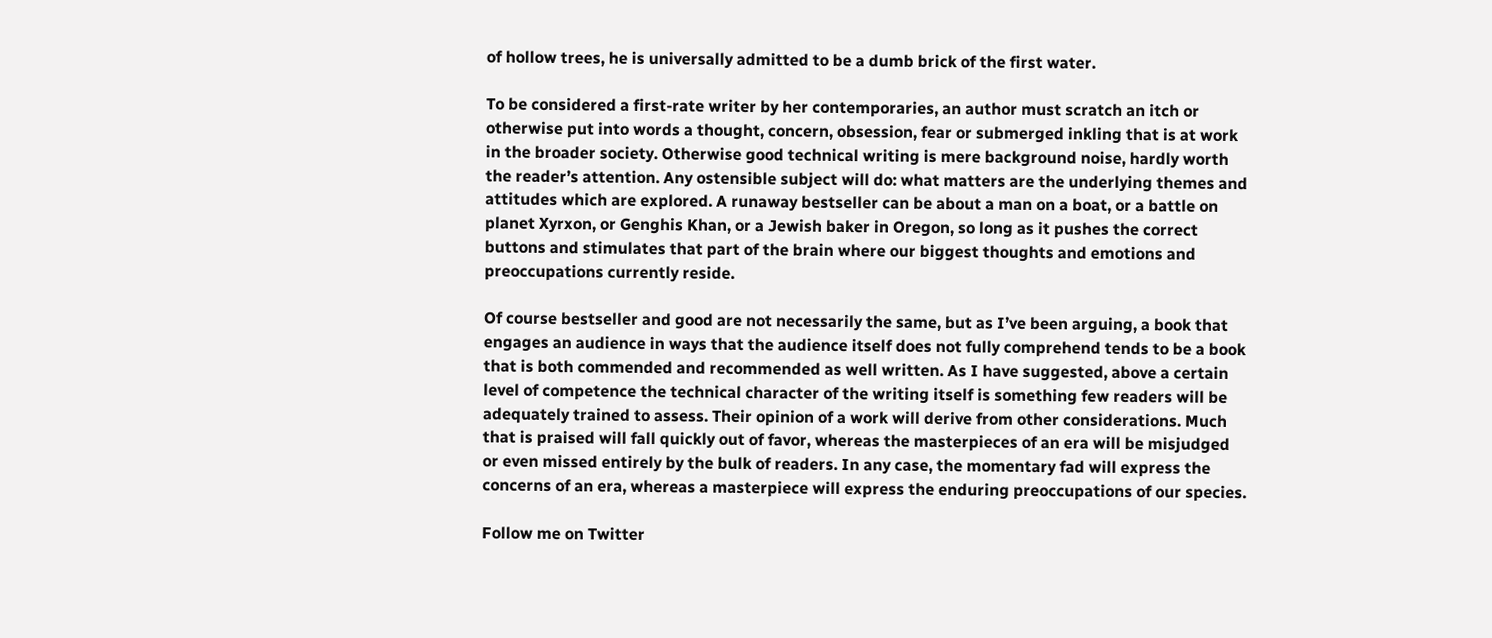of hollow trees, he is universally admitted to be a dumb brick of the first water.

To be considered a first-rate writer by her contemporaries, an author must scratch an itch or otherwise put into words a thought, concern, obsession, fear or submerged inkling that is at work in the broader society. Otherwise good technical writing is mere background noise, hardly worth the reader’s attention. Any ostensible subject will do: what matters are the underlying themes and attitudes which are explored. A runaway bestseller can be about a man on a boat, or a battle on planet Xyrxon, or Genghis Khan, or a Jewish baker in Oregon, so long as it pushes the correct buttons and stimulates that part of the brain where our biggest thoughts and emotions and preoccupations currently reside.

Of course bestseller and good are not necessarily the same, but as I’ve been arguing, a book that engages an audience in ways that the audience itself does not fully comprehend tends to be a book that is both commended and recommended as well written. As I have suggested, above a certain level of competence the technical character of the writing itself is something few readers will be adequately trained to assess. Their opinion of a work will derive from other considerations. Much that is praised will fall quickly out of favor, whereas the masterpieces of an era will be misjudged or even missed entirely by the bulk of readers. In any case, the momentary fad will express the concerns of an era, whereas a masterpiece will express the enduring preoccupations of our species.

Follow me on Twitter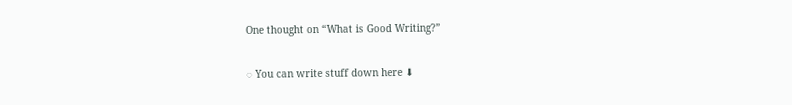One thought on “What is Good Writing?”

◌ You can write stuff down here ⬇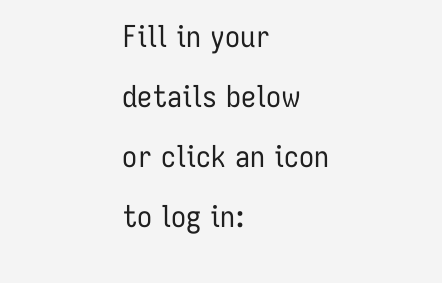Fill in your details below or click an icon to log in: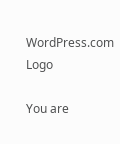WordPress.com Logo

You are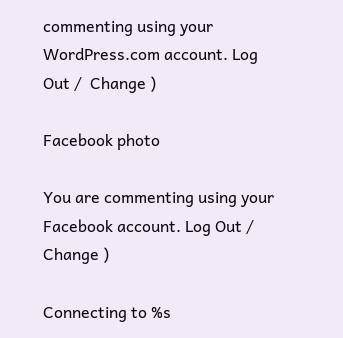commenting using your WordPress.com account. Log Out /  Change )

Facebook photo

You are commenting using your Facebook account. Log Out /  Change )

Connecting to %s